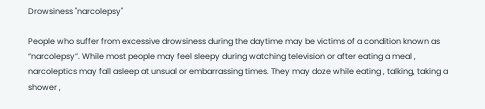Drowsiness "narcolepsy"

People who suffer from excessive drowsiness during the daytime may be victims of a condition known as “narcolepsy”. While most people may feel sleepy during watching television or after eating a meal , narcoleptics may fall asleep at unsual or embarrassing times. They may doze while eating , talking, taking a  shower ,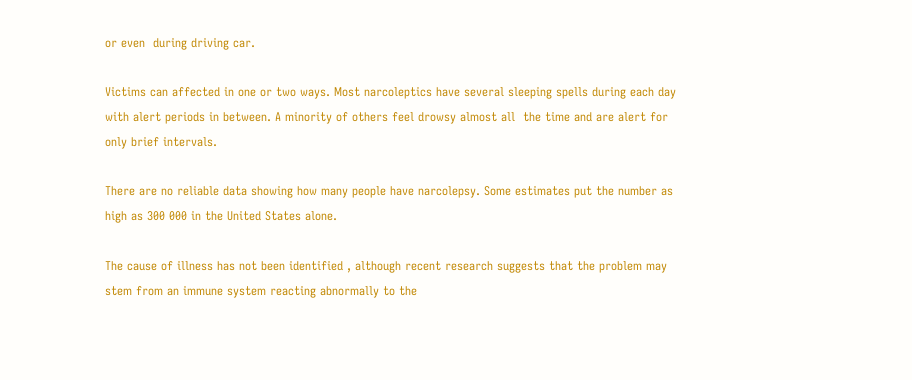or even  during driving car.

Victims can affected in one or two ways. Most narcoleptics have several sleeping spells during each day with alert periods in between. A minority of others feel drowsy almost all  the time and are alert for only brief intervals.

There are no reliable data showing how many people have narcolepsy. Some estimates put the number as high as 300 000 in the United States alone.

The cause of illness has not been identified , although recent research suggests that the problem may stem from an immune system reacting abnormally to the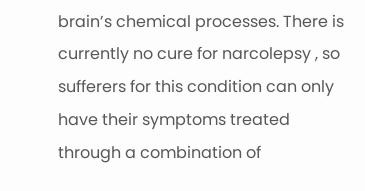brain’s chemical processes. There is currently no cure for narcolepsy , so sufferers for this condition can only have their symptoms treated through a combination of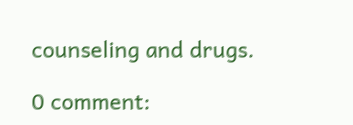counseling and drugs.

0 comment: